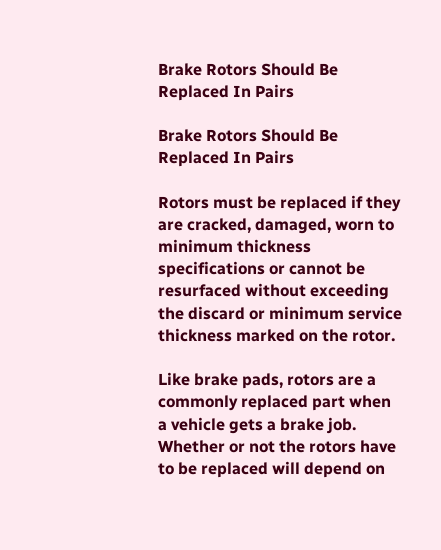Brake Rotors Should Be Replaced In Pairs

Brake Rotors Should Be Replaced In Pairs

Rotors must be replaced if they are cracked, damaged, worn to minimum thickness specifications or cannot be resurfaced without exceeding the discard or minimum service thickness marked on the rotor.

Like brake pads, rotors are a commonly replaced part when a vehicle gets a brake job. Whether or not the rotors have to be replaced will depend on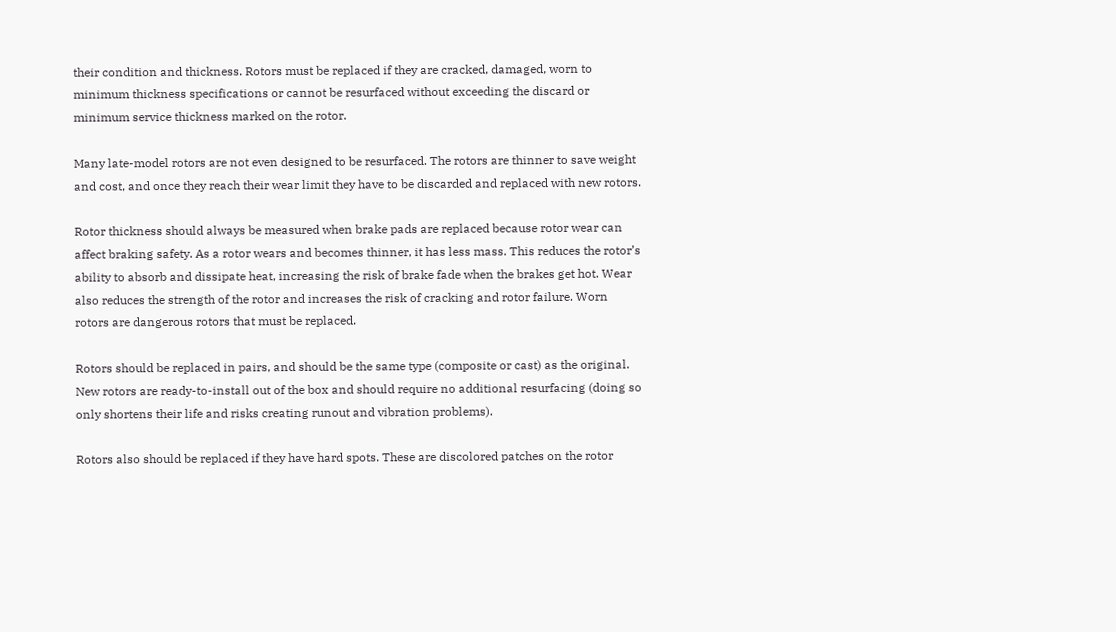their condition and thickness. Rotors must be replaced if they are cracked, damaged, worn to minimum thickness specifications or cannot be resurfaced without exceeding the discard or minimum service thickness marked on the rotor.

Many late-model rotors are not even designed to be resurfaced. The rotors are thinner to save weight and cost, and once they reach their wear limit they have to be discarded and replaced with new rotors.

Rotor thickness should always be measured when brake pads are replaced because rotor wear can affect braking safety. As a rotor wears and becomes thinner, it has less mass. This reduces the rotor’s ability to absorb and dissipate heat, increasing the risk of brake fade when the brakes get hot. Wear also reduces the strength of the rotor and increases the risk of cracking and rotor failure. Worn rotors are dangerous rotors that must be replaced.

Rotors should be replaced in pairs, and should be the same type (composite or cast) as the original. New rotors are ready-to-install out of the box and should require no additional resurfacing (doing so only shortens their life and risks creating runout and vibration problems).

Rotors also should be replaced if they have hard spots. These are discolored patches on the rotor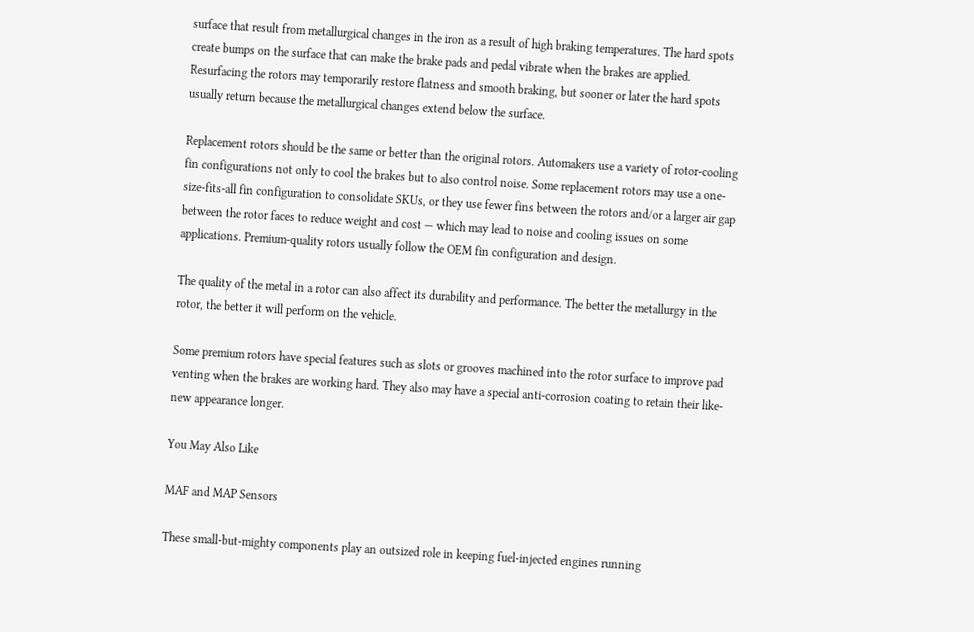surface that result from metallurgical changes in the iron as a result of high braking temperatures. The hard spots create bumps on the surface that can make the brake pads and pedal vibrate when the brakes are applied. Resurfacing the rotors may temporarily restore flatness and smooth braking, but sooner or later the hard spots usually return because the metallurgical changes extend below the surface.

Replacement rotors should be the same or better than the original rotors. Automakers use a variety of rotor-cooling fin configurations not only to cool the brakes but to also control noise. Some replacement rotors may use a one-size-fits-all fin configuration to consolidate SKUs, or they use fewer fins between the rotors and/or a larger air gap between the rotor faces to reduce weight and cost — which may lead to noise and cooling issues on some applications. Premium-quality rotors usually follow the OEM fin configuration and design.

The quality of the metal in a rotor can also affect its durability and performance. The better the metallurgy in the rotor, the better it will perform on the vehicle.

Some premium rotors have special features such as slots or grooves machined into the rotor surface to improve pad venting when the brakes are working hard. They also may have a special anti-corrosion coating to retain their like-new appearance longer.

You May Also Like

MAF and MAP Sensors

These small-but-mighty components play an outsized role in keeping fuel-injected engines running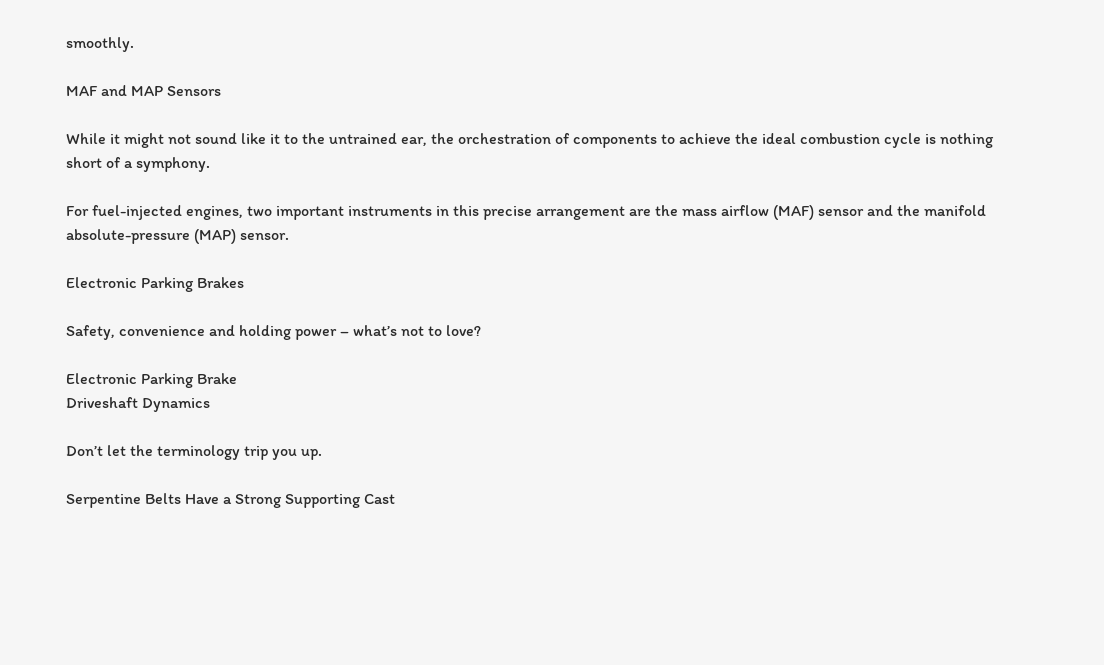smoothly.

MAF and MAP Sensors

While it might not sound like it to the untrained ear, the orchestration of components to achieve the ideal combustion cycle is nothing short of a symphony.

For fuel-injected engines, two important instruments in this precise arrangement are the mass airflow (MAF) sensor and the manifold absolute-pressure (MAP) sensor.

Electronic Parking Brakes

Safety, convenience and holding power – what’s not to love?

Electronic Parking Brake
Driveshaft Dynamics

Don’t let the terminology trip you up.

Serpentine Belts Have a Strong Supporting Cast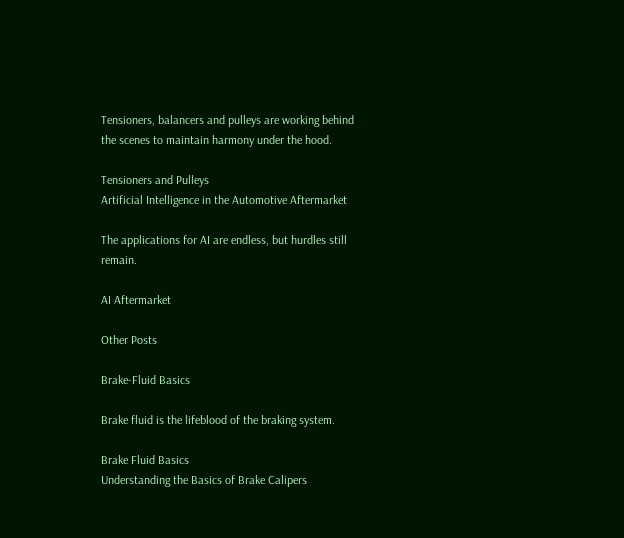Tensioners, balancers and pulleys are working behind the scenes to maintain harmony under the hood.

Tensioners and Pulleys
Artificial Intelligence in the Automotive Aftermarket

The applications for AI are endless, but hurdles still remain.

AI Aftermarket

Other Posts

Brake-Fluid Basics

Brake fluid is the lifeblood of the braking system.

Brake Fluid Basics
Understanding the Basics of Brake Calipers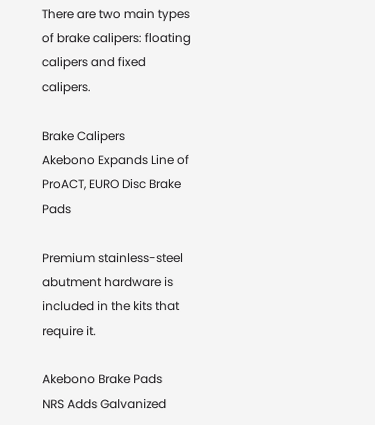There are two main types of brake calipers: floating calipers and fixed calipers.

Brake Calipers
Akebono Expands Line of ProACT, EURO Disc Brake Pads

Premium stainless-steel abutment hardware is included in the kits that require it.

Akebono Brake Pads
NRS Adds Galvanized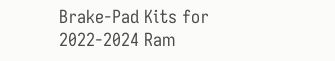Brake-Pad Kits for 2022-2024 Ram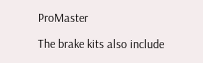ProMaster

The brake kits also include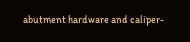abutment hardware and caliper-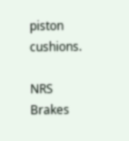piston cushions.

NRS Brakes